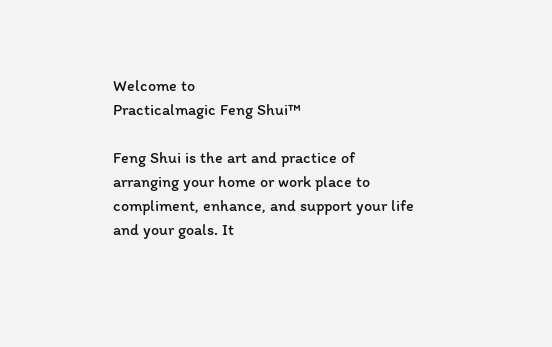Welcome to
Practicalmagic Feng Shui™

Feng Shui is the art and practice of arranging your home or work place to compliment, enhance, and support your life and your goals. It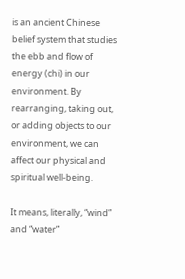is an ancient Chinese belief system that studies the ebb and flow of energy (chi) in our environment. By rearranging, taking out, or adding objects to our environment, we can affect our physical and spiritual well-being.

It means, literally, “wind” and “water”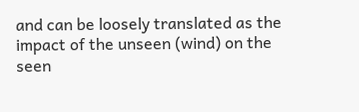and can be loosely translated as the impact of the unseen (wind) on the seen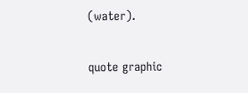(water).

quote graphic